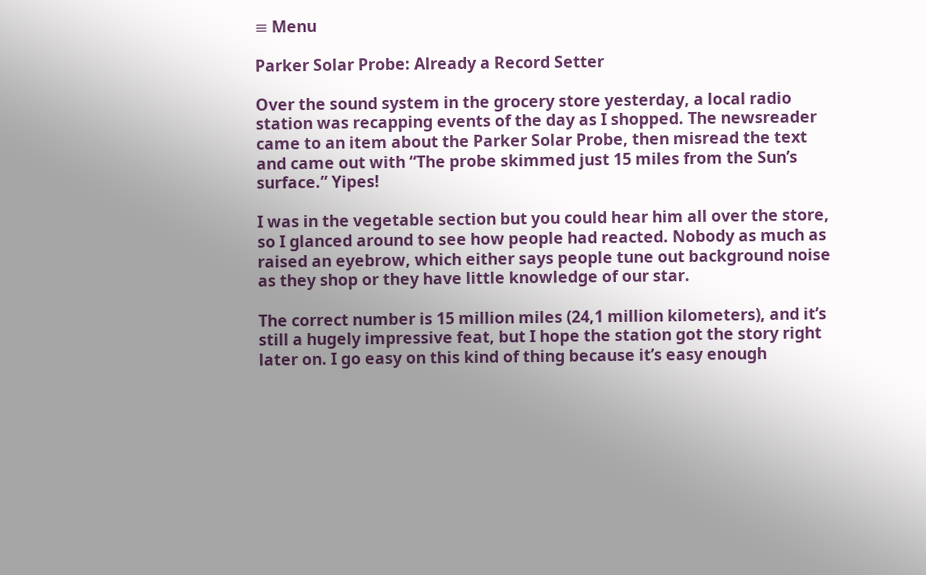≡ Menu

Parker Solar Probe: Already a Record Setter

Over the sound system in the grocery store yesterday, a local radio station was recapping events of the day as I shopped. The newsreader came to an item about the Parker Solar Probe, then misread the text and came out with “The probe skimmed just 15 miles from the Sun’s surface.” Yipes!

I was in the vegetable section but you could hear him all over the store, so I glanced around to see how people had reacted. Nobody as much as raised an eyebrow, which either says people tune out background noise as they shop or they have little knowledge of our star.

The correct number is 15 million miles (24,1 million kilometers), and it’s still a hugely impressive feat, but I hope the station got the story right later on. I go easy on this kind of thing because it’s easy enough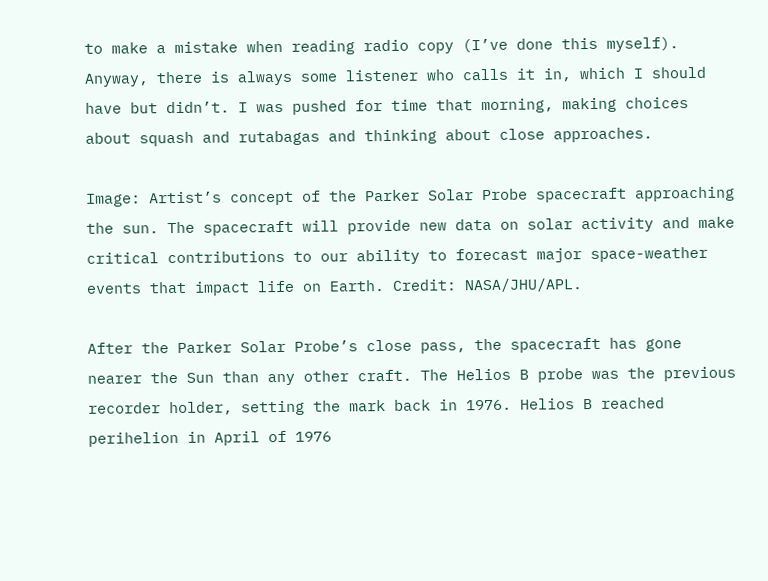to make a mistake when reading radio copy (I’ve done this myself). Anyway, there is always some listener who calls it in, which I should have but didn’t. I was pushed for time that morning, making choices about squash and rutabagas and thinking about close approaches.

Image: Artist’s concept of the Parker Solar Probe spacecraft approaching the sun. The spacecraft will provide new data on solar activity and make critical contributions to our ability to forecast major space-weather events that impact life on Earth. Credit: NASA/JHU/APL.

After the Parker Solar Probe’s close pass, the spacecraft has gone nearer the Sun than any other craft. The Helios B probe was the previous recorder holder, setting the mark back in 1976. Helios B reached perihelion in April of 1976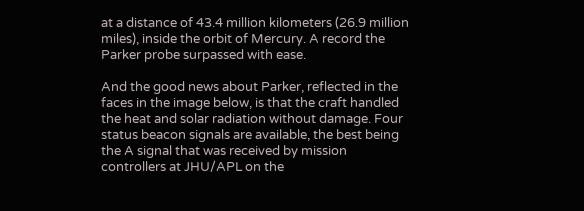at a distance of 43.4 million kilometers (26.9 million miles), inside the orbit of Mercury. A record the Parker probe surpassed with ease.

And the good news about Parker, reflected in the faces in the image below, is that the craft handled the heat and solar radiation without damage. Four status beacon signals are available, the best being the A signal that was received by mission controllers at JHU/APL on the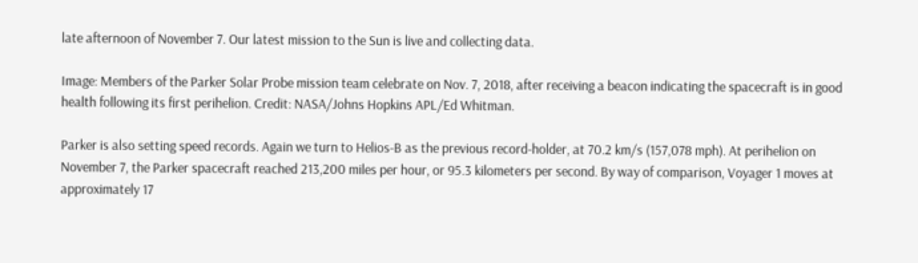late afternoon of November 7. Our latest mission to the Sun is live and collecting data.

Image: Members of the Parker Solar Probe mission team celebrate on Nov. 7, 2018, after receiving a beacon indicating the spacecraft is in good health following its first perihelion. Credit: NASA/Johns Hopkins APL/Ed Whitman.

Parker is also setting speed records. Again we turn to Helios-B as the previous record-holder, at 70.2 km/s (157,078 mph). At perihelion on November 7, the Parker spacecraft reached 213,200 miles per hour, or 95.3 kilometers per second. By way of comparison, Voyager 1 moves at approximately 17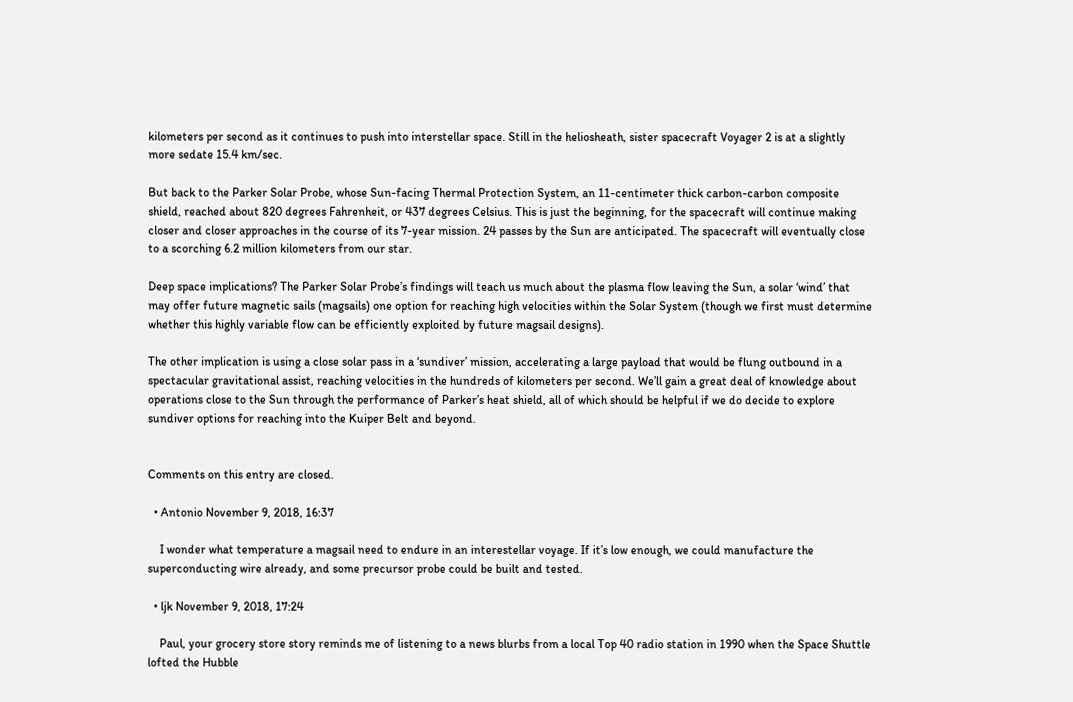kilometers per second as it continues to push into interstellar space. Still in the heliosheath, sister spacecraft Voyager 2 is at a slightly more sedate 15.4 km/sec.

But back to the Parker Solar Probe, whose Sun-facing Thermal Protection System, an 11-centimeter thick carbon-carbon composite shield, reached about 820 degrees Fahrenheit, or 437 degrees Celsius. This is just the beginning, for the spacecraft will continue making closer and closer approaches in the course of its 7-year mission. 24 passes by the Sun are anticipated. The spacecraft will eventually close to a scorching 6.2 million kilometers from our star.

Deep space implications? The Parker Solar Probe’s findings will teach us much about the plasma flow leaving the Sun, a solar ‘wind’ that may offer future magnetic sails (magsails) one option for reaching high velocities within the Solar System (though we first must determine whether this highly variable flow can be efficiently exploited by future magsail designs).

The other implication is using a close solar pass in a ‘sundiver’ mission, accelerating a large payload that would be flung outbound in a spectacular gravitational assist, reaching velocities in the hundreds of kilometers per second. We’ll gain a great deal of knowledge about operations close to the Sun through the performance of Parker’s heat shield, all of which should be helpful if we do decide to explore sundiver options for reaching into the Kuiper Belt and beyond.


Comments on this entry are closed.

  • Antonio November 9, 2018, 16:37

    I wonder what temperature a magsail need to endure in an interestellar voyage. If it’s low enough, we could manufacture the superconducting wire already, and some precursor probe could be built and tested.

  • ljk November 9, 2018, 17:24

    Paul, your grocery store story reminds me of listening to a news blurbs from a local Top 40 radio station in 1990 when the Space Shuttle lofted the Hubble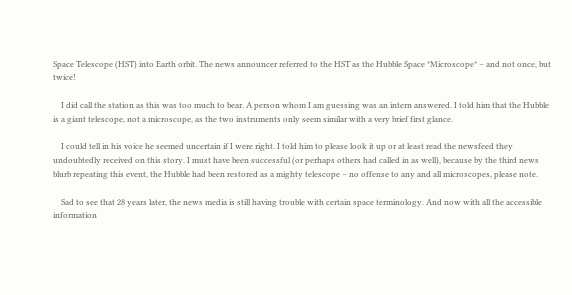Space Telescope (HST) into Earth orbit. The news announcer referred to the HST as the Hubble Space *Microscope* – and not once, but twice!

    I did call the station as this was too much to bear. A person whom I am guessing was an intern answered. I told him that the Hubble is a giant telescope, not a microscope, as the two instruments only seem similar with a very brief first glance.

    I could tell in his voice he seemed uncertain if I were right. I told him to please look it up or at least read the newsfeed they undoubtedly received on this story. I must have been successful (or perhaps others had called in as well), because by the third news blurb repeating this event, the Hubble had been restored as a mighty telescope – no offense to any and all microscopes, please note.

    Sad to see that 28 years later, the news media is still having trouble with certain space terminology. And now with all the accessible information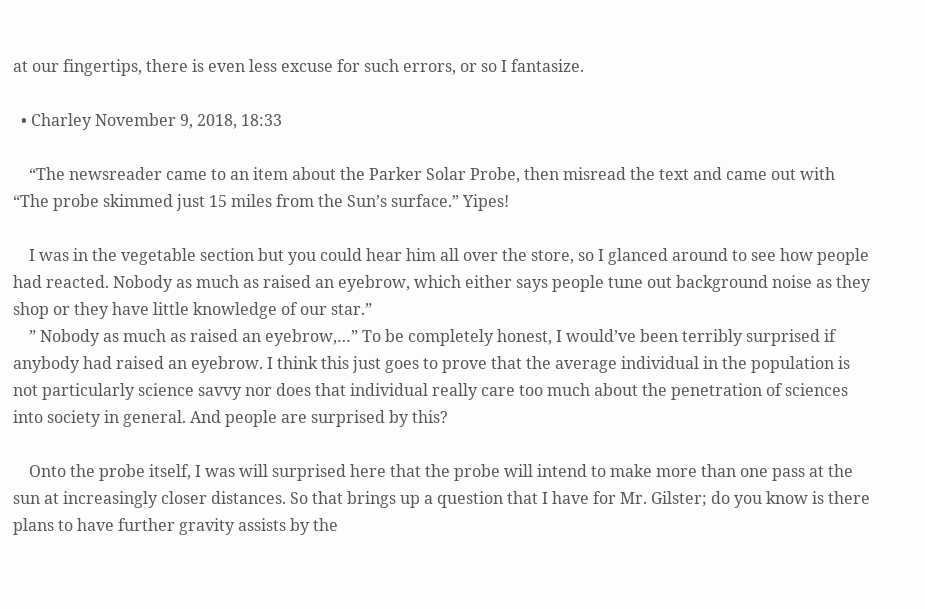at our fingertips, there is even less excuse for such errors, or so I fantasize.

  • Charley November 9, 2018, 18:33

    “The newsreader came to an item about the Parker Solar Probe, then misread the text and came out with “The probe skimmed just 15 miles from the Sun’s surface.” Yipes!

    I was in the vegetable section but you could hear him all over the store, so I glanced around to see how people had reacted. Nobody as much as raised an eyebrow, which either says people tune out background noise as they shop or they have little knowledge of our star.”
    ” Nobody as much as raised an eyebrow,…” To be completely honest, I would’ve been terribly surprised if anybody had raised an eyebrow. I think this just goes to prove that the average individual in the population is not particularly science savvy nor does that individual really care too much about the penetration of sciences into society in general. And people are surprised by this?

    Onto the probe itself, I was will surprised here that the probe will intend to make more than one pass at the sun at increasingly closer distances. So that brings up a question that I have for Mr. Gilster; do you know is there plans to have further gravity assists by the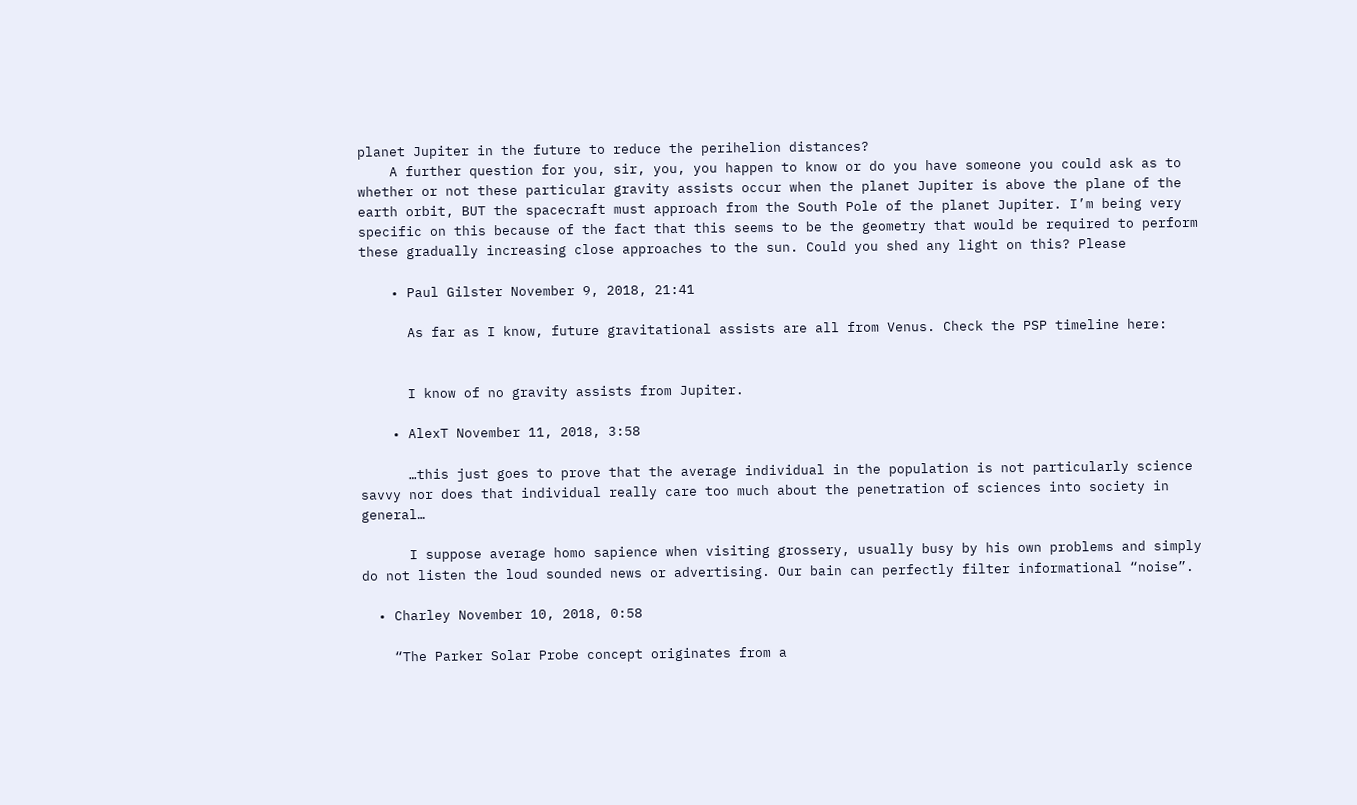planet Jupiter in the future to reduce the perihelion distances?
    A further question for you, sir, you, you happen to know or do you have someone you could ask as to whether or not these particular gravity assists occur when the planet Jupiter is above the plane of the earth orbit, BUT the spacecraft must approach from the South Pole of the planet Jupiter. I’m being very specific on this because of the fact that this seems to be the geometry that would be required to perform these gradually increasing close approaches to the sun. Could you shed any light on this? Please

    • Paul Gilster November 9, 2018, 21:41

      As far as I know, future gravitational assists are all from Venus. Check the PSP timeline here:


      I know of no gravity assists from Jupiter.

    • AlexT November 11, 2018, 3:58

      …this just goes to prove that the average individual in the population is not particularly science savvy nor does that individual really care too much about the penetration of sciences into society in general…

      I suppose average homo sapience when visiting grossery, usually busy by his own problems and simply do not listen the loud sounded news or advertising. Our bain can perfectly filter informational “noise”.

  • Charley November 10, 2018, 0:58

    “The Parker Solar Probe concept originates from a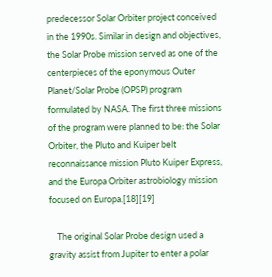predecessor Solar Orbiter project conceived in the 1990s. Similar in design and objectives, the Solar Probe mission served as one of the centerpieces of the eponymous Outer Planet/Solar Probe (OPSP) program formulated by NASA. The first three missions of the program were planned to be: the Solar Orbiter, the Pluto and Kuiper belt reconnaissance mission Pluto Kuiper Express, and the Europa Orbiter astrobiology mission focused on Europa.[18][19]

    The original Solar Probe design used a gravity assist from Jupiter to enter a polar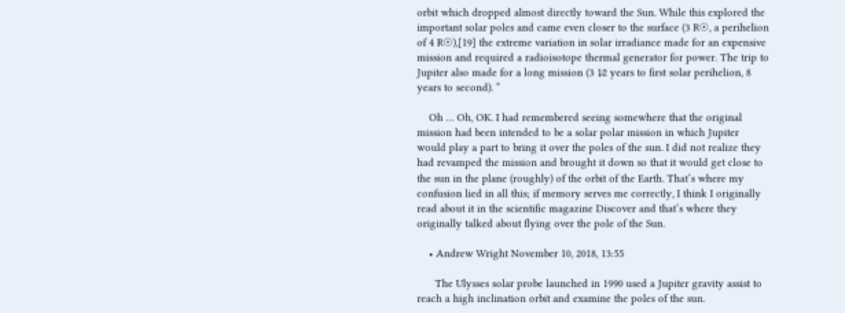orbit which dropped almost directly toward the Sun. While this explored the important solar poles and came even closer to the surface (3 R☉, a perihelion of 4 R☉),[19] the extreme variation in solar irradiance made for an expensive mission and required a radioisotope thermal generator for power. The trip to Jupiter also made for a long mission (3 1⁄2 years to first solar perihelion, 8 years to second). ”

    Oh … Oh, OK. I had remembered seeing somewhere that the original mission had been intended to be a solar polar mission in which Jupiter would play a part to bring it over the poles of the sun. I did not realize they had revamped the mission and brought it down so that it would get close to the sun in the plane (roughly) of the orbit of the Earth. That’s where my confusion lied in all this; if memory serves me correctly, I think I originally read about it in the scientific magazine Discover and that’s where they originally talked about flying over the pole of the Sun.

    • Andrew Wright November 10, 2018, 13:55

      The Ulysses solar probe launched in 1990 used a Jupiter gravity assist to reach a high inclination orbit and examine the poles of the sun.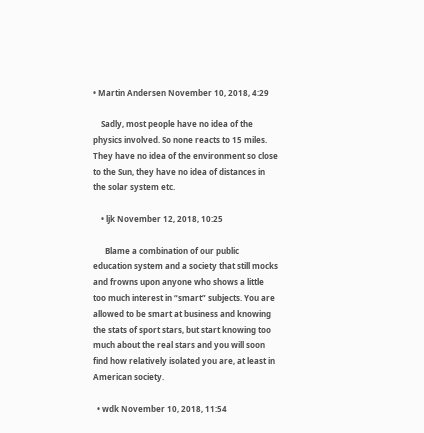• Martin Andersen November 10, 2018, 4:29

    Sadly, most people have no idea of the physics involved. So none reacts to 15 miles. They have no idea of the environment so close to the Sun, they have no idea of distances in the solar system etc.

    • ljk November 12, 2018, 10:25

      Blame a combination of our public education system and a society that still mocks and frowns upon anyone who shows a little too much interest in “smart” subjects. You are allowed to be smart at business and knowing the stats of sport stars, but start knowing too much about the real stars and you will soon find how relatively isolated you are, at least in American society.

  • wdk November 10, 2018, 11:54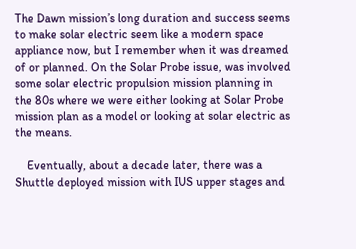The Dawn mission’s long duration and success seems to make solar electric seem like a modern space appliance now, but I remember when it was dreamed of or planned. On the Solar Probe issue, was involved some solar electric propulsion mission planning in the 80s where we were either looking at Solar Probe mission plan as a model or looking at solar electric as the means.

    Eventually, about a decade later, there was a Shuttle deployed mission with IUS upper stages and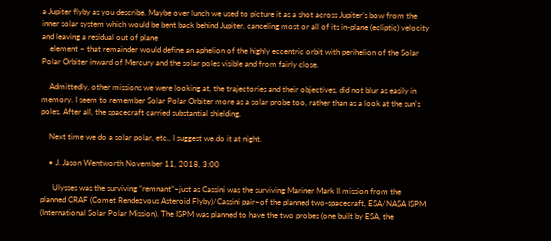a Jupiter flyby as you describe. Maybe over lunch we used to picture it as a shot across Jupiter’s bow from the inner solar system which would be bent back behind Jupiter, canceling most or all of its in-plane (ecliptic) velocity and leaving a residual out of plane
    element – that remainder would define an aphelion of the highly eccentric orbit with perihelion of the Solar Polar Orbiter inward of Mercury and the solar poles visible and from fairly close.

    Admittedly, other missions we were looking at, the trajectories and their objectives, did not blur as easily in memory. I seem to remember Solar Polar Orbiter more as a solar probe too, rather than as a look at the sun’s poles. After all, the spacecraft carried substantial shielding.

    Next time we do a solar polar, etc., I suggest we do it at night.

    • J. Jason Wentworth November 11, 2018, 3:00

      Ulysses was the surviving “remnant”–just as Cassini was the surviving Mariner Mark II mission from the planned CRAF (Comet Rendezvous Asteroid Flyby)/Cassini pair–of the planned two-spacecraft, ESA/NASA ISPM (International Solar Polar Mission). The ISPM was planned to have the two probes (one built by ESA, the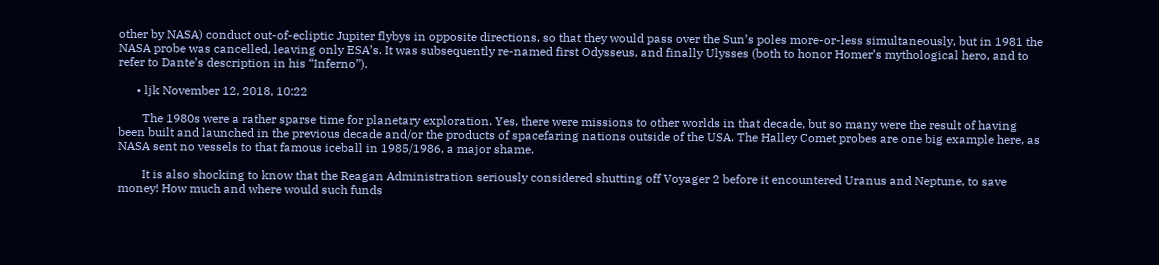other by NASA) conduct out-of-ecliptic Jupiter flybys in opposite directions, so that they would pass over the Sun’s poles more-or-less simultaneously, but in 1981 the NASA probe was cancelled, leaving only ESA’s. It was subsequently re-named first Odysseus, and finally Ulysses (both to honor Homer’s mythological hero, and to refer to Dante’s description in his “Inferno”).

      • ljk November 12, 2018, 10:22

        The 1980s were a rather sparse time for planetary exploration. Yes, there were missions to other worlds in that decade, but so many were the result of having been built and launched in the previous decade and/or the products of spacefaring nations outside of the USA. The Halley Comet probes are one big example here, as NASA sent no vessels to that famous iceball in 1985/1986, a major shame.

        It is also shocking to know that the Reagan Administration seriously considered shutting off Voyager 2 before it encountered Uranus and Neptune, to save money! How much and where would such funds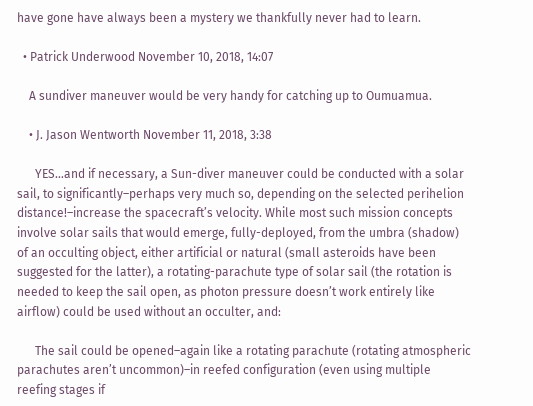have gone have always been a mystery we thankfully never had to learn.

  • Patrick Underwood November 10, 2018, 14:07

    A sundiver maneuver would be very handy for catching up to Oumuamua.

    • J. Jason Wentworth November 11, 2018, 3:38

      YES…and if necessary, a Sun-diver maneuver could be conducted with a solar sail, to significantly–perhaps very much so, depending on the selected perihelion distance!–increase the spacecraft’s velocity. While most such mission concepts involve solar sails that would emerge, fully-deployed, from the umbra (shadow) of an occulting object, either artificial or natural (small asteroids have been suggested for the latter), a rotating-parachute type of solar sail (the rotation is needed to keep the sail open, as photon pressure doesn’t work entirely like airflow) could be used without an occulter, and:

      The sail could be opened–again like a rotating parachute (rotating atmospheric parachutes aren’t uncommon)–in reefed configuration (even using multiple reefing stages if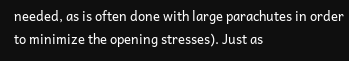needed, as is often done with large parachutes in order to minimize the opening stresses). Just as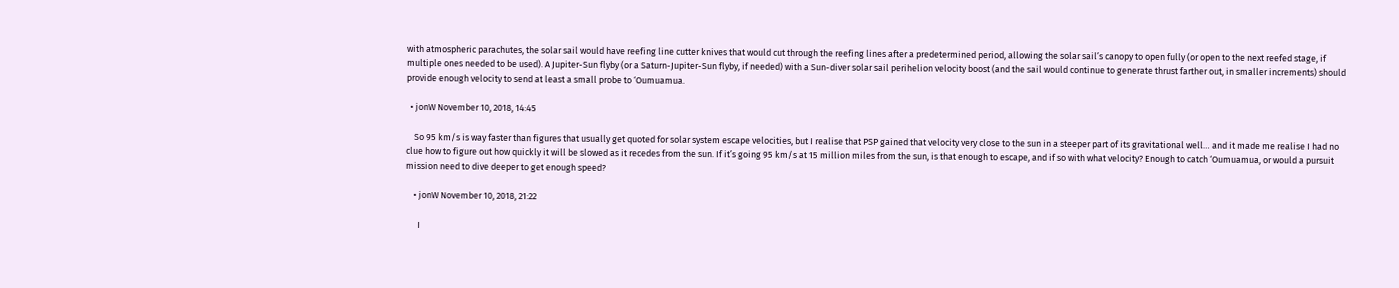with atmospheric parachutes, the solar sail would have reefing line cutter knives that would cut through the reefing lines after a predetermined period, allowing the solar sail’s canopy to open fully (or open to the next reefed stage, if multiple ones needed to be used). A Jupiter-Sun flyby (or a Saturn-Jupiter-Sun flyby, if needed) with a Sun-diver solar sail perihelion velocity boost (and the sail would continue to generate thrust farther out, in smaller increments) should provide enough velocity to send at least a small probe to ‘Oumuamua.

  • jonW November 10, 2018, 14:45

    So 95 km/s is way faster than figures that usually get quoted for solar system escape velocities, but I realise that PSP gained that velocity very close to the sun in a steeper part of its gravitational well… and it made me realise I had no clue how to figure out how quickly it will be slowed as it recedes from the sun. If it’s going 95 km/s at 15 million miles from the sun, is that enough to escape, and if so with what velocity? Enough to catch ‘Oumuamua, or would a pursuit mission need to dive deeper to get enough speed?

    • jonW November 10, 2018, 21:22

      I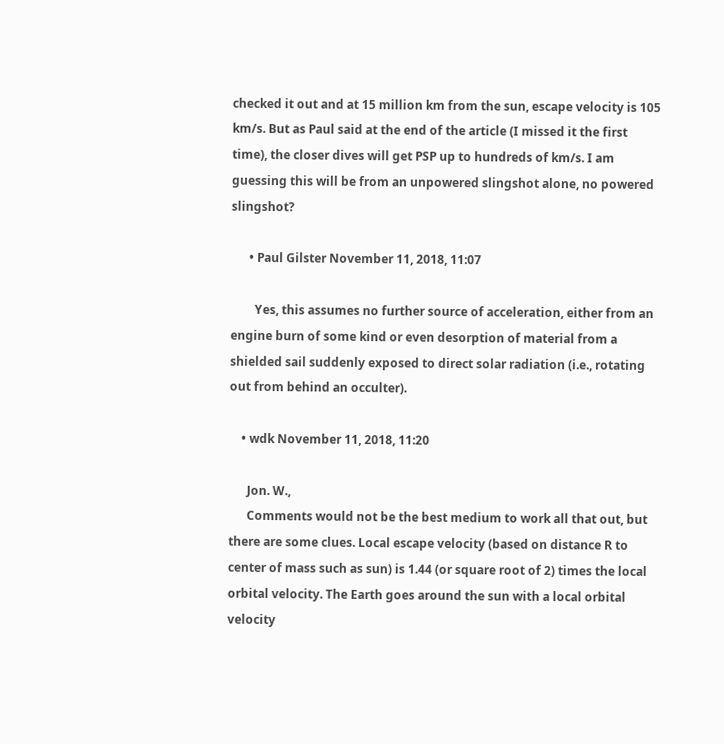checked it out and at 15 million km from the sun, escape velocity is 105 km/s. But as Paul said at the end of the article (I missed it the first time), the closer dives will get PSP up to hundreds of km/s. I am guessing this will be from an unpowered slingshot alone, no powered slingshot?

      • Paul Gilster November 11, 2018, 11:07

        Yes, this assumes no further source of acceleration, either from an engine burn of some kind or even desorption of material from a shielded sail suddenly exposed to direct solar radiation (i.e., rotating out from behind an occulter).

    • wdk November 11, 2018, 11:20

      Jon. W.,
      Comments would not be the best medium to work all that out, but there are some clues. Local escape velocity (based on distance R to center of mass such as sun) is 1.44 (or square root of 2) times the local orbital velocity. The Earth goes around the sun with a local orbital velocity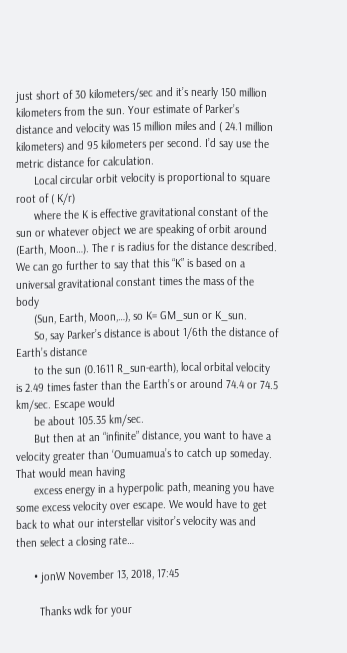just short of 30 kilometers/sec and it’s nearly 150 million kilometers from the sun. Your estimate of Parker’s distance and velocity was 15 million miles and ( 24.1 million kilometers) and 95 kilometers per second. I’d say use the metric distance for calculation.
      Local circular orbit velocity is proportional to square root of ( K/r)
      where the K is effective gravitational constant of the sun or whatever object we are speaking of orbit around (Earth, Moon…). The r is radius for the distance described. We can go further to say that this “K” is based on a universal gravitational constant times the mass of the body
      (Sun, Earth, Moon,…), so K= GM_sun or K_sun.
      So, say Parker’s distance is about 1/6th the distance of Earth’s distance
      to the sun (0.1611 R_sun-earth), local orbital velocity is 2.49 times faster than the Earth’s or around 74.4 or 74.5 km/sec. Escape would
      be about 105.35 km/sec.
      But then at an “infinite” distance, you want to have a velocity greater than ‘Oumuamua’s to catch up someday. That would mean having
      excess energy in a hyperpolic path, meaning you have some excess velocity over escape. We would have to get back to what our interstellar visitor’s velocity was and then select a closing rate…

      • jonW November 13, 2018, 17:45

        Thanks wdk for your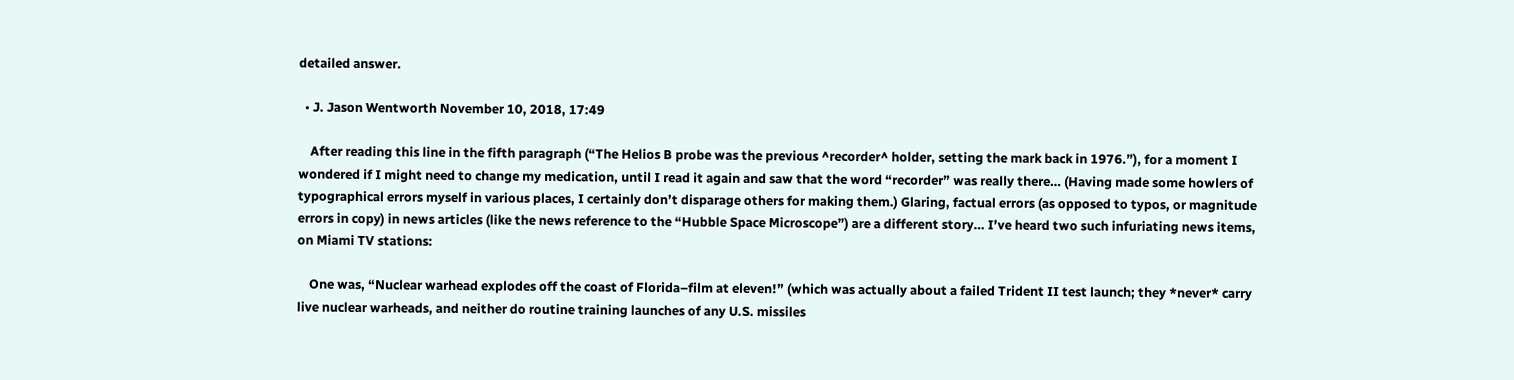detailed answer.

  • J. Jason Wentworth November 10, 2018, 17:49

    After reading this line in the fifth paragraph (“The Helios B probe was the previous ^recorder^ holder, setting the mark back in 1976.”), for a moment I wondered if I might need to change my medication, until I read it again and saw that the word “recorder” was really there… (Having made some howlers of typographical errors myself in various places, I certainly don’t disparage others for making them.) Glaring, factual errors (as opposed to typos, or magnitude errors in copy) in news articles (like the news reference to the “Hubble Space Microscope”) are a different story… I’ve heard two such infuriating news items, on Miami TV stations:

    One was, “Nuclear warhead explodes off the coast of Florida–film at eleven!” (which was actually about a failed Trident II test launch; they *never* carry live nuclear warheads, and neither do routine training launches of any U.S. missiles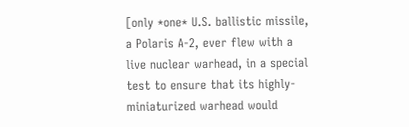[only *one* U.S. ballistic missile, a Polaris A-2, ever flew with a live nuclear warhead, in a special test to ensure that its highly-miniaturized warhead would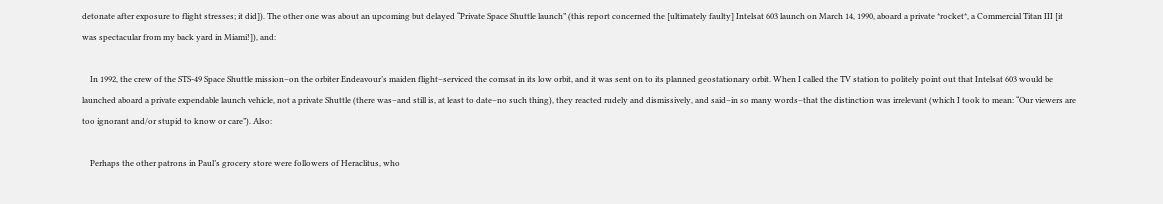detonate after exposure to flight stresses; it did]). The other one was about an upcoming but delayed “Private Space Shuttle launch” (this report concerned the [ultimately faulty] Intelsat 603 launch on March 14, 1990, aboard a private *rocket*, a Commercial Titan III [it was spectacular from my back yard in Miami!]), and:

    In 1992, the crew of the STS-49 Space Shuttle mission–on the orbiter Endeavour’s maiden flight–serviced the comsat in its low orbit, and it was sent on to its planned geostationary orbit. When I called the TV station to politely point out that Intelsat 603 would be launched aboard a private expendable launch vehicle, not a private Shuttle (there was–and still is, at least to date–no such thing), they reacted rudely and dismissively, and said–in so many words–that the distinction was irrelevant (which I took to mean: “Our viewers are too ignorant and/or stupid to know or care”). Also:

    Perhaps the other patrons in Paul’s grocery store were followers of Heraclitus, who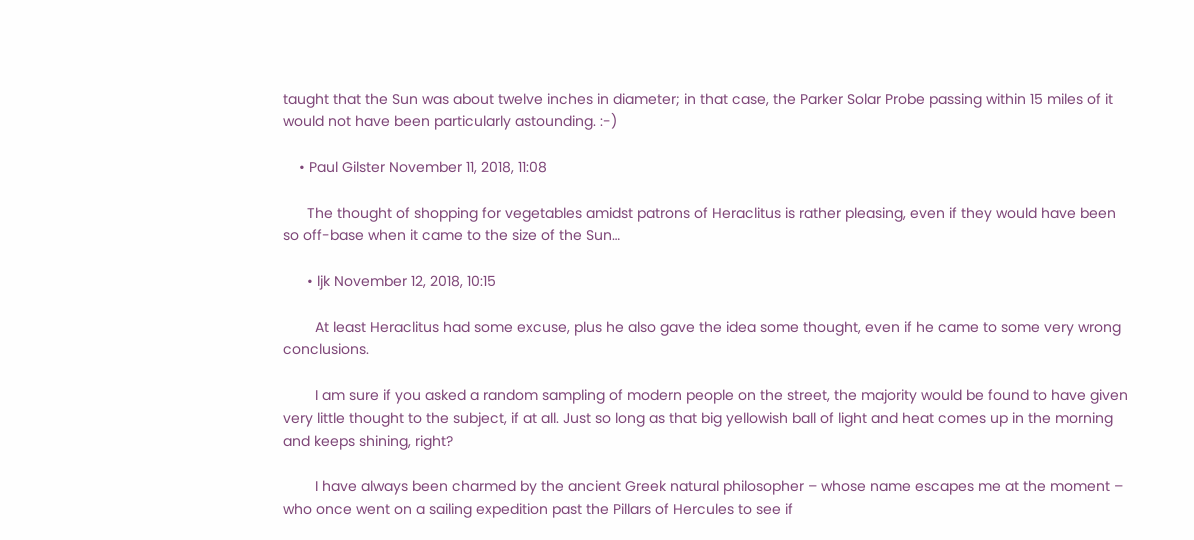taught that the Sun was about twelve inches in diameter; in that case, the Parker Solar Probe passing within 15 miles of it would not have been particularly astounding. :-)

    • Paul Gilster November 11, 2018, 11:08

      The thought of shopping for vegetables amidst patrons of Heraclitus is rather pleasing, even if they would have been so off-base when it came to the size of the Sun…

      • ljk November 12, 2018, 10:15

        At least Heraclitus had some excuse, plus he also gave the idea some thought, even if he came to some very wrong conclusions.

        I am sure if you asked a random sampling of modern people on the street, the majority would be found to have given very little thought to the subject, if at all. Just so long as that big yellowish ball of light and heat comes up in the morning and keeps shining, right?

        I have always been charmed by the ancient Greek natural philosopher – whose name escapes me at the moment – who once went on a sailing expedition past the Pillars of Hercules to see if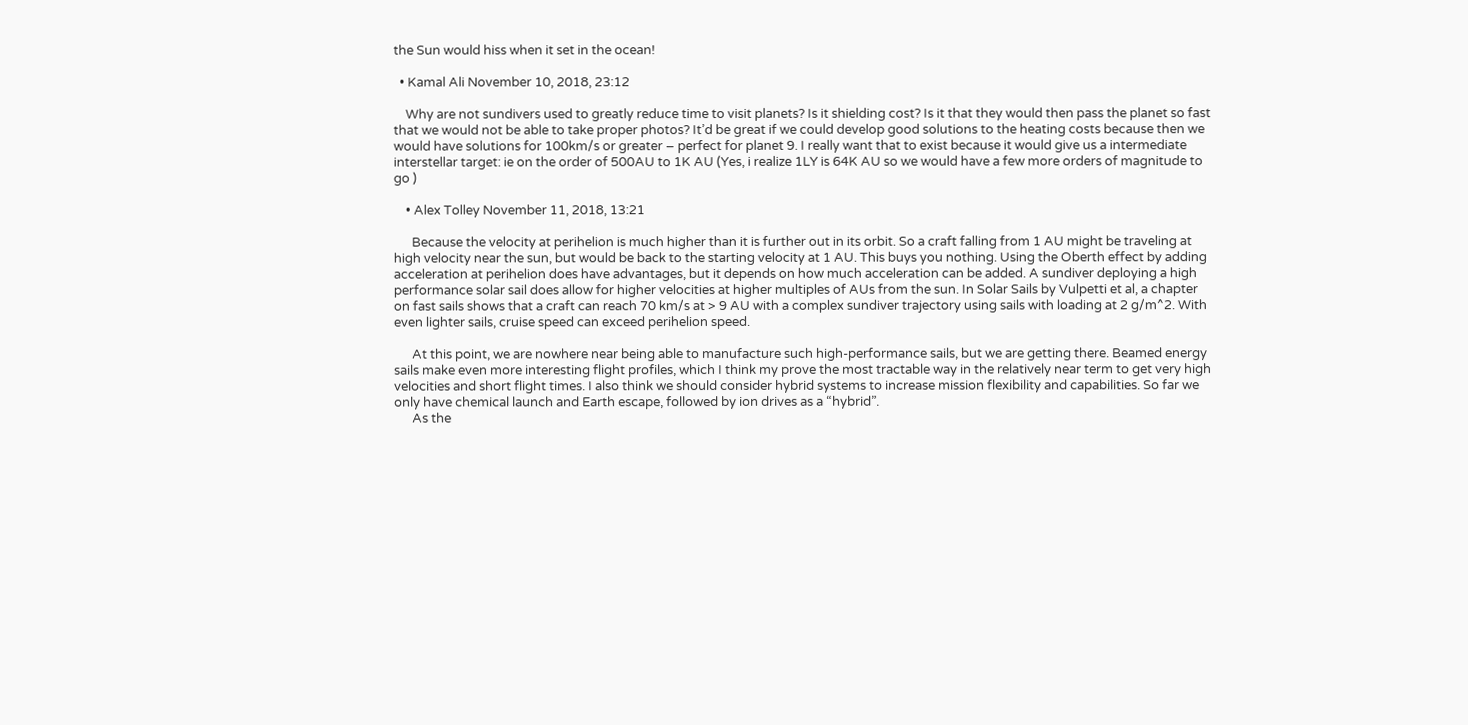the Sun would hiss when it set in the ocean!

  • Kamal Ali November 10, 2018, 23:12

    Why are not sundivers used to greatly reduce time to visit planets? Is it shielding cost? Is it that they would then pass the planet so fast that we would not be able to take proper photos? It’d be great if we could develop good solutions to the heating costs because then we would have solutions for 100km/s or greater – perfect for planet 9. I really want that to exist because it would give us a intermediate interstellar target: ie on the order of 500AU to 1K AU (Yes, i realize 1LY is 64K AU so we would have a few more orders of magnitude to go )

    • Alex Tolley November 11, 2018, 13:21

      Because the velocity at perihelion is much higher than it is further out in its orbit. So a craft falling from 1 AU might be traveling at high velocity near the sun, but would be back to the starting velocity at 1 AU. This buys you nothing. Using the Oberth effect by adding acceleration at perihelion does have advantages, but it depends on how much acceleration can be added. A sundiver deploying a high performance solar sail does allow for higher velocities at higher multiples of AUs from the sun. In Solar Sails by Vulpetti et al, a chapter on fast sails shows that a craft can reach 70 km/s at > 9 AU with a complex sundiver trajectory using sails with loading at 2 g/m^2. With even lighter sails, cruise speed can exceed perihelion speed.

      At this point, we are nowhere near being able to manufacture such high-performance sails, but we are getting there. Beamed energy sails make even more interesting flight profiles, which I think my prove the most tractable way in the relatively near term to get very high velocities and short flight times. I also think we should consider hybrid systems to increase mission flexibility and capabilities. So far we only have chemical launch and Earth escape, followed by ion drives as a “hybrid”.
      As the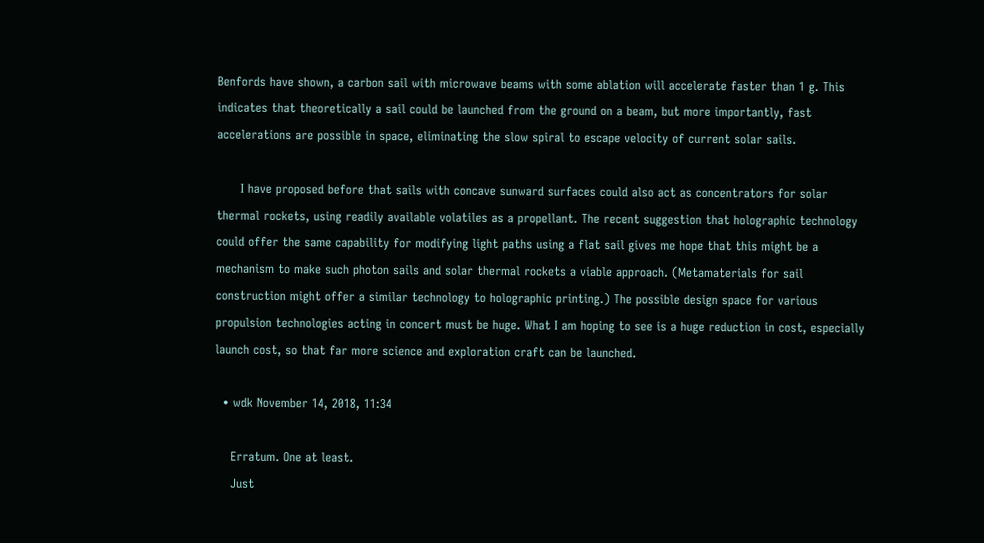Benfords have shown, a carbon sail with microwave beams with some ablation will accelerate faster than 1 g. This indicates that theoretically a sail could be launched from the ground on a beam, but more importantly, fast accelerations are possible in space, eliminating the slow spiral to escape velocity of current solar sails.

      I have proposed before that sails with concave sunward surfaces could also act as concentrators for solar thermal rockets, using readily available volatiles as a propellant. The recent suggestion that holographic technology could offer the same capability for modifying light paths using a flat sail gives me hope that this might be a mechanism to make such photon sails and solar thermal rockets a viable approach. (Metamaterials for sail construction might offer a similar technology to holographic printing.) The possible design space for various propulsion technologies acting in concert must be huge. What I am hoping to see is a huge reduction in cost, especially launch cost, so that far more science and exploration craft can be launched.

  • wdk November 14, 2018, 11:34

    Erratum. One at least.
    Just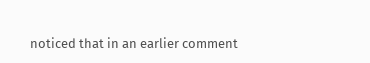noticed that in an earlier comment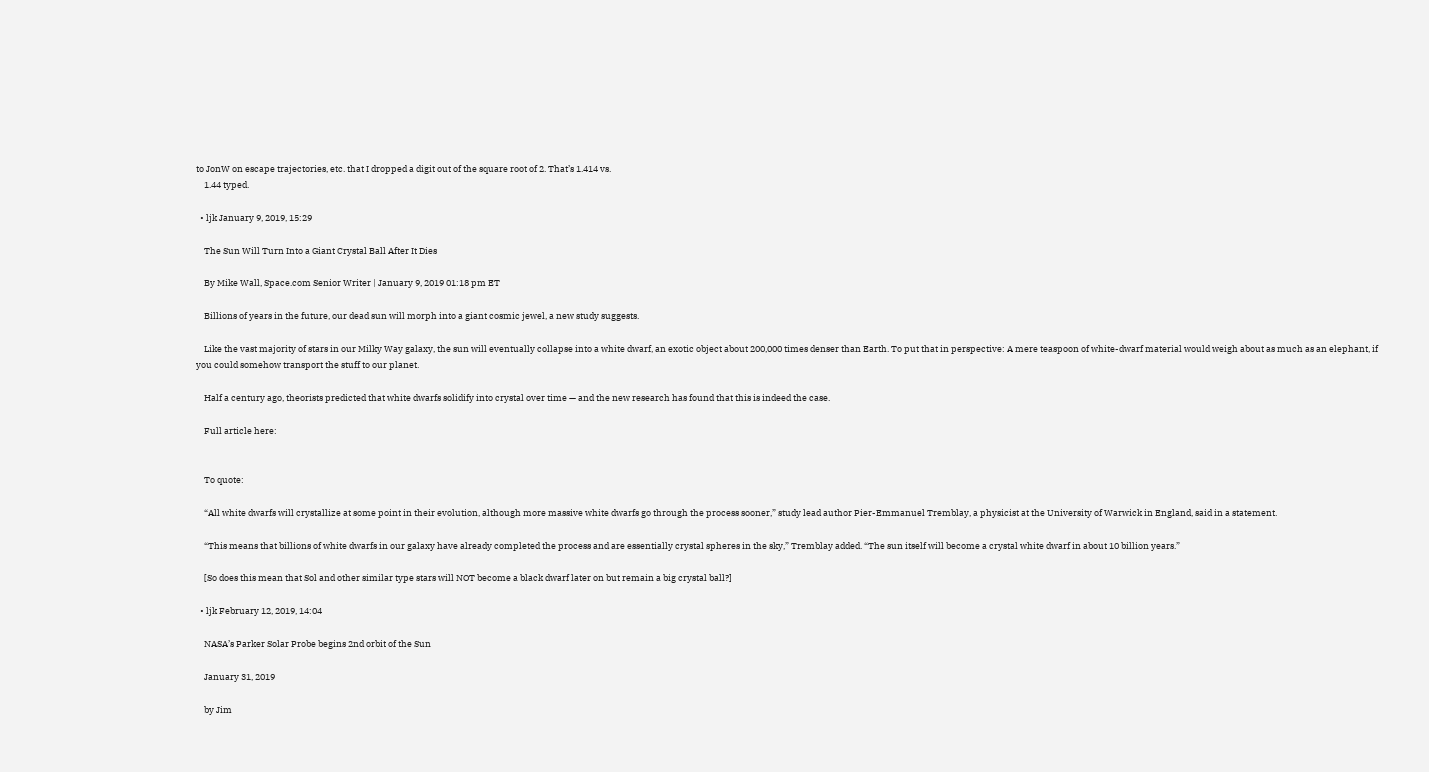to JonW on escape trajectories, etc. that I dropped a digit out of the square root of 2. That’s 1.414 vs.
    1.44 typed.

  • ljk January 9, 2019, 15:29

    The Sun Will Turn Into a Giant Crystal Ball After It Dies

    By Mike Wall, Space.com Senior Writer | January 9, 2019 01:18 pm ET

    Billions of years in the future, our dead sun will morph into a giant cosmic jewel, a new study suggests.

    Like the vast majority of stars in our Milky Way galaxy, the sun will eventually collapse into a white dwarf, an exotic object about 200,000 times denser than Earth. To put that in perspective: A mere teaspoon of white-dwarf material would weigh about as much as an elephant, if you could somehow transport the stuff to our planet.

    Half a century ago, theorists predicted that white dwarfs solidify into crystal over time — and the new research has found that this is indeed the case.

    Full article here:


    To quote:

    “All white dwarfs will crystallize at some point in their evolution, although more massive white dwarfs go through the process sooner,” study lead author Pier-Emmanuel Tremblay, a physicist at the University of Warwick in England, said in a statement.

    “This means that billions of white dwarfs in our galaxy have already completed the process and are essentially crystal spheres in the sky,” Tremblay added. “The sun itself will become a crystal white dwarf in about 10 billion years.”

    [So does this mean that Sol and other similar type stars will NOT become a black dwarf later on but remain a big crystal ball?]

  • ljk February 12, 2019, 14:04

    NASA’s Parker Solar Probe begins 2nd orbit of the Sun

    January 31, 2019

    by Jim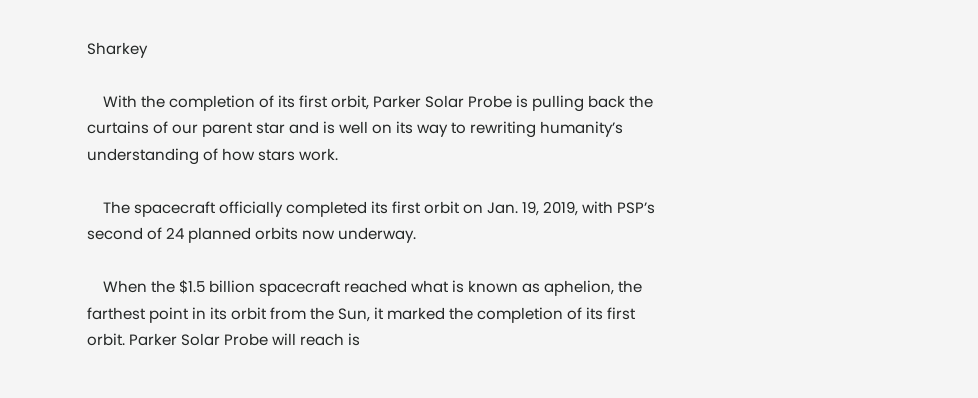Sharkey

    With the completion of its first orbit, Parker Solar Probe is pulling back the curtains of our parent star and is well on its way to rewriting humanity’s understanding of how stars work.

    The spacecraft officially completed its first orbit on Jan. 19, 2019, with PSP’s second of 24 planned orbits now underway.

    When the $1.5 billion spacecraft reached what is known as aphelion, the farthest point in its orbit from the Sun, it marked the completion of its first orbit. Parker Solar Probe will reach is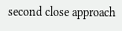second close approach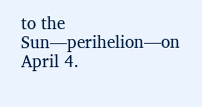to the Sun—perihelion—on April 4.